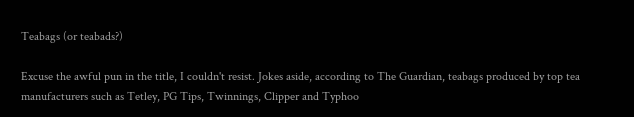Teabags (or teabads?)

Excuse the awful pun in the title, I couldn't resist. Jokes aside, according to The Guardian, teabags produced by top tea manufacturers such as Tetley, PG Tips, Twinnings, Clipper and Typhoo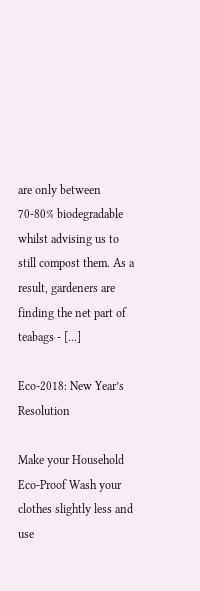are only between 70-80% biodegradable whilst advising us to still compost them. As a result, gardeners are finding the net part of teabags - [...]

Eco-2018: New Year’s Resolution

Make your Household Eco-Proof Wash your clothes slightly less and use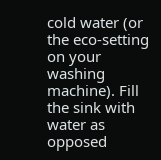cold water (or the eco-setting on your washing machine). Fill the sink with water as opposed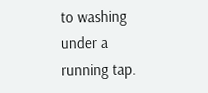to washing under a running tap.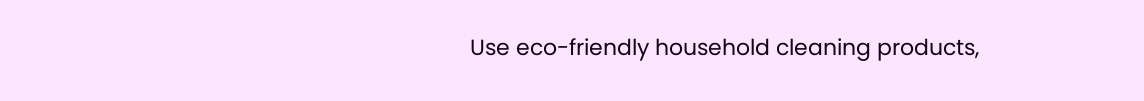Use eco-friendly household cleaning products,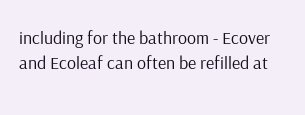including for the bathroom - Ecover and Ecoleaf can often be refilled at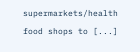supermarkets/health food shops to [...]